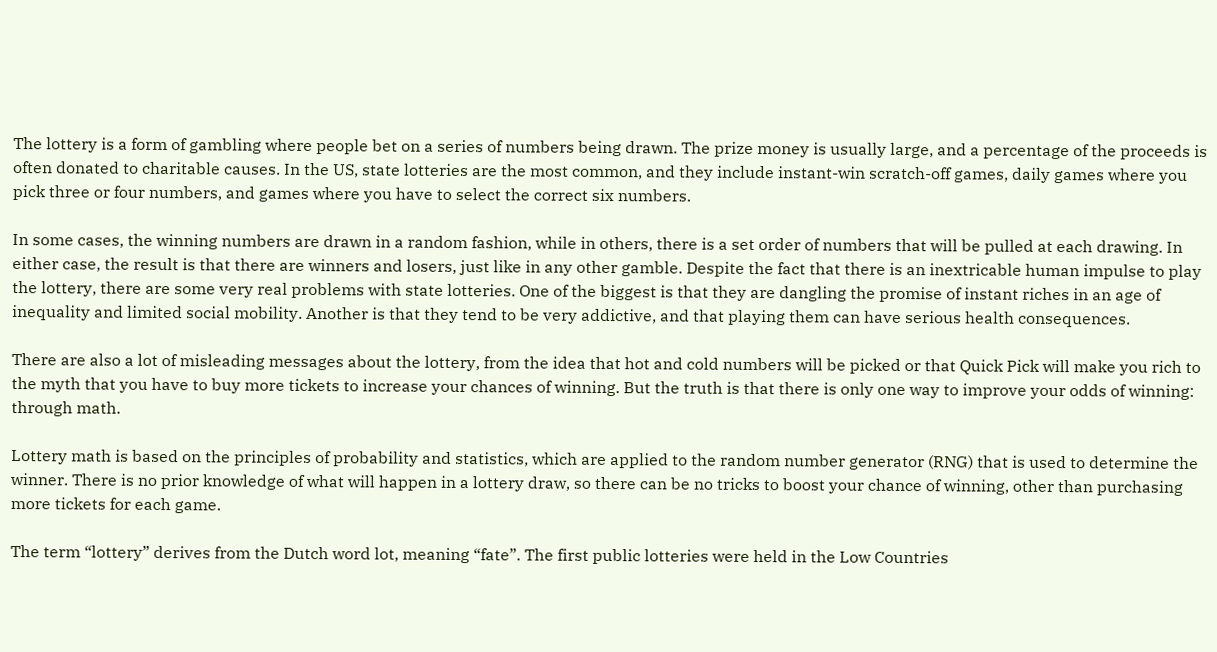The lottery is a form of gambling where people bet on a series of numbers being drawn. The prize money is usually large, and a percentage of the proceeds is often donated to charitable causes. In the US, state lotteries are the most common, and they include instant-win scratch-off games, daily games where you pick three or four numbers, and games where you have to select the correct six numbers.

In some cases, the winning numbers are drawn in a random fashion, while in others, there is a set order of numbers that will be pulled at each drawing. In either case, the result is that there are winners and losers, just like in any other gamble. Despite the fact that there is an inextricable human impulse to play the lottery, there are some very real problems with state lotteries. One of the biggest is that they are dangling the promise of instant riches in an age of inequality and limited social mobility. Another is that they tend to be very addictive, and that playing them can have serious health consequences.

There are also a lot of misleading messages about the lottery, from the idea that hot and cold numbers will be picked or that Quick Pick will make you rich to the myth that you have to buy more tickets to increase your chances of winning. But the truth is that there is only one way to improve your odds of winning: through math.

Lottery math is based on the principles of probability and statistics, which are applied to the random number generator (RNG) that is used to determine the winner. There is no prior knowledge of what will happen in a lottery draw, so there can be no tricks to boost your chance of winning, other than purchasing more tickets for each game.

The term “lottery” derives from the Dutch word lot, meaning “fate”. The first public lotteries were held in the Low Countries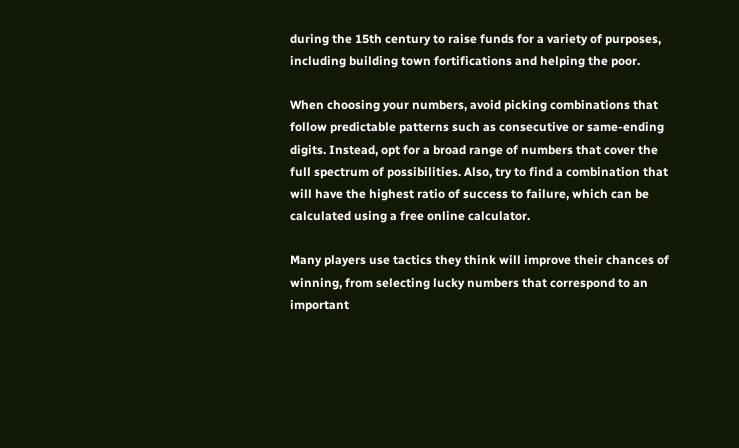during the 15th century to raise funds for a variety of purposes, including building town fortifications and helping the poor.

When choosing your numbers, avoid picking combinations that follow predictable patterns such as consecutive or same-ending digits. Instead, opt for a broad range of numbers that cover the full spectrum of possibilities. Also, try to find a combination that will have the highest ratio of success to failure, which can be calculated using a free online calculator.

Many players use tactics they think will improve their chances of winning, from selecting lucky numbers that correspond to an important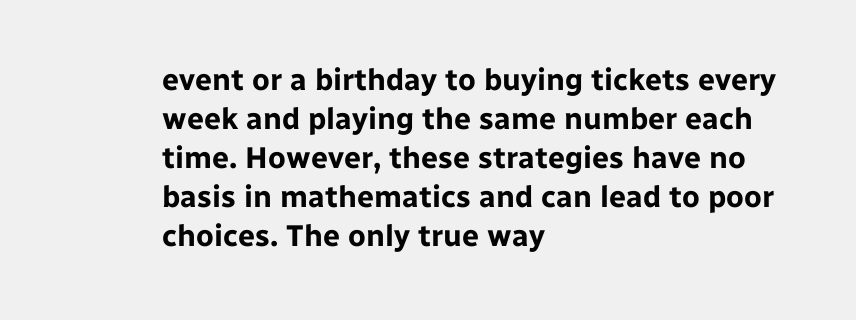event or a birthday to buying tickets every week and playing the same number each time. However, these strategies have no basis in mathematics and can lead to poor choices. The only true way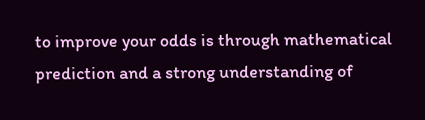to improve your odds is through mathematical prediction and a strong understanding of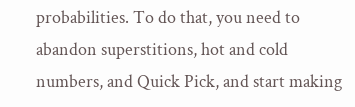probabilities. To do that, you need to abandon superstitions, hot and cold numbers, and Quick Pick, and start making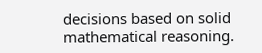decisions based on solid mathematical reasoning.